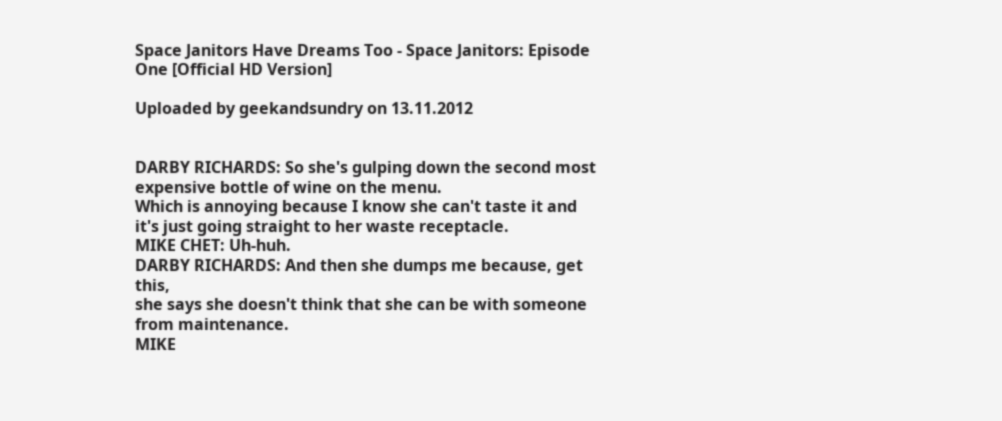Space Janitors Have Dreams Too - Space Janitors: Episode One [Official HD Version]

Uploaded by geekandsundry on 13.11.2012


DARBY RICHARDS: So she's gulping down the second most
expensive bottle of wine on the menu.
Which is annoying because I know she can't taste it and
it's just going straight to her waste receptacle.
MIKE CHET: Uh-huh.
DARBY RICHARDS: And then she dumps me because, get this,
she says she doesn't think that she can be with someone
from maintenance.
MIKE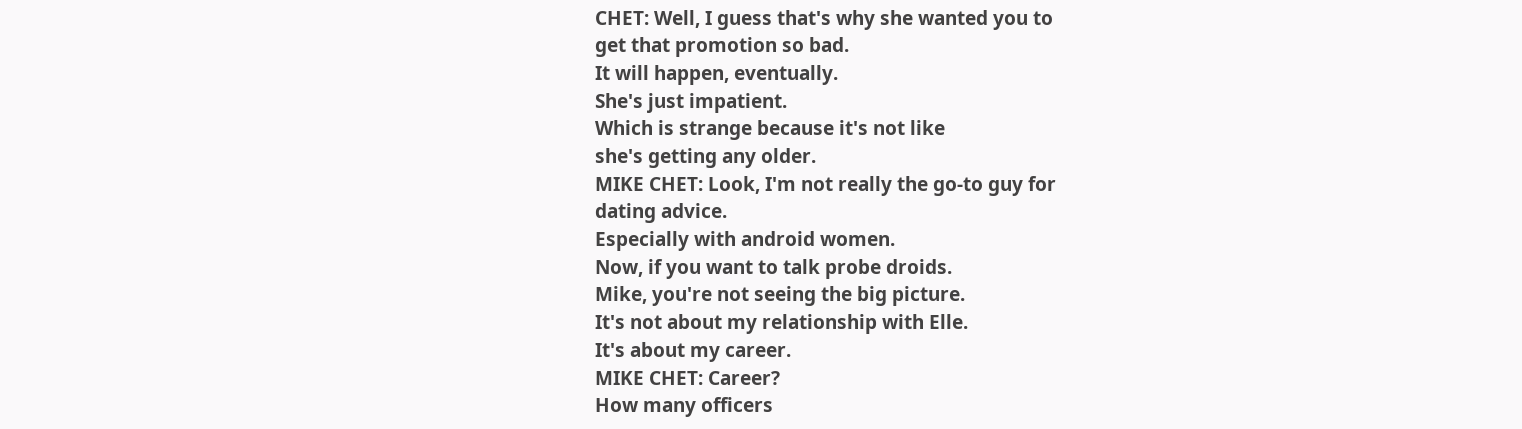CHET: Well, I guess that's why she wanted you to
get that promotion so bad.
It will happen, eventually.
She's just impatient.
Which is strange because it's not like
she's getting any older.
MIKE CHET: Look, I'm not really the go-to guy for
dating advice.
Especially with android women.
Now, if you want to talk probe droids.
Mike, you're not seeing the big picture.
It's not about my relationship with Elle.
It's about my career.
MIKE CHET: Career?
How many officers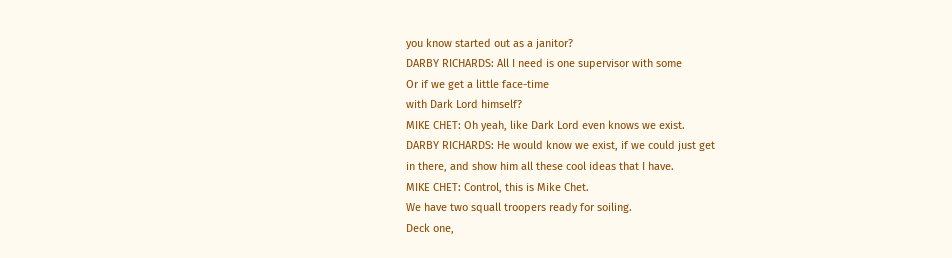you know started out as a janitor?
DARBY RICHARDS: All I need is one supervisor with some
Or if we get a little face-time
with Dark Lord himself?
MIKE CHET: Oh yeah, like Dark Lord even knows we exist.
DARBY RICHARDS: He would know we exist, if we could just get
in there, and show him all these cool ideas that I have.
MIKE CHET: Control, this is Mike Chet.
We have two squall troopers ready for soiling.
Deck one,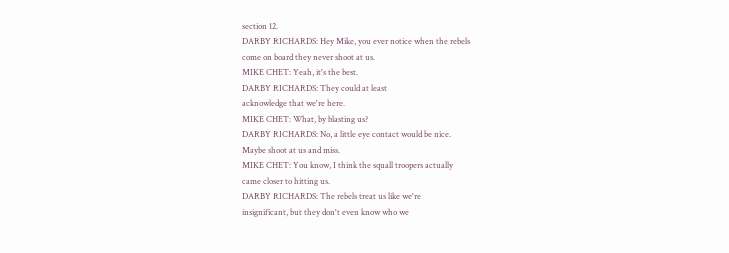section 12.
DARBY RICHARDS: Hey Mike, you ever notice when the rebels
come on board they never shoot at us.
MIKE CHET: Yeah, it's the best.
DARBY RICHARDS: They could at least
acknowledge that we're here.
MIKE CHET: What, by blasting us?
DARBY RICHARDS: No, a little eye contact would be nice.
Maybe shoot at us and miss.
MIKE CHET: You know, I think the squall troopers actually
came closer to hitting us.
DARBY RICHARDS: The rebels treat us like we're
insignificant, but they don't even know who we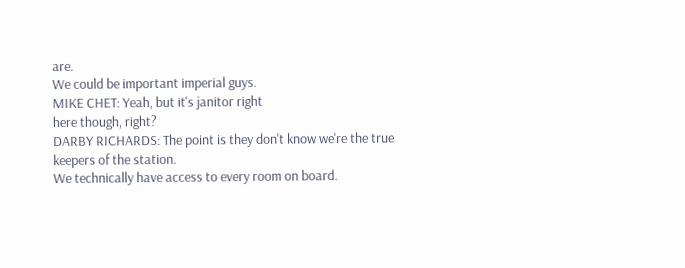are.
We could be important imperial guys.
MIKE CHET: Yeah, but it's janitor right
here though, right?
DARBY RICHARDS: The point is they don't know we're the true
keepers of the station.
We technically have access to every room on board.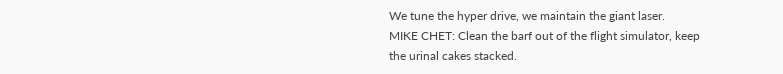We tune the hyper drive, we maintain the giant laser.
MIKE CHET: Clean the barf out of the flight simulator, keep
the urinal cakes stacked.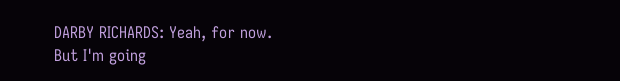DARBY RICHARDS: Yeah, for now.
But I'm going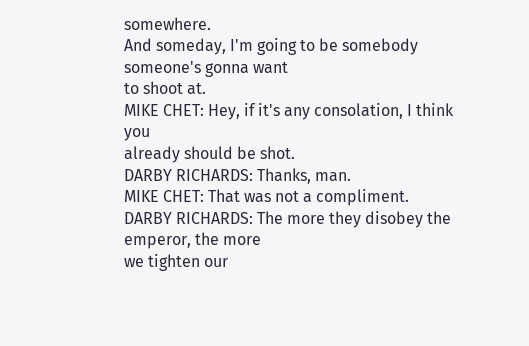somewhere.
And someday, I'm going to be somebody someone's gonna want
to shoot at.
MIKE CHET: Hey, if it's any consolation, I think you
already should be shot.
DARBY RICHARDS: Thanks, man.
MIKE CHET: That was not a compliment.
DARBY RICHARDS: The more they disobey the emperor, the more
we tighten our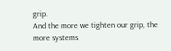grip.
And the more we tighten our grip, the more systems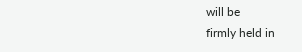will be
firmly held in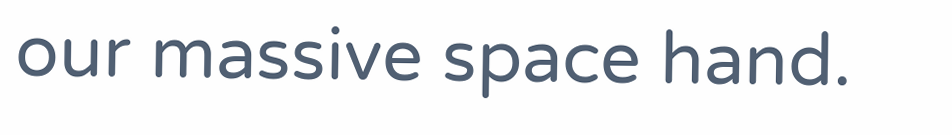our massive space hand.